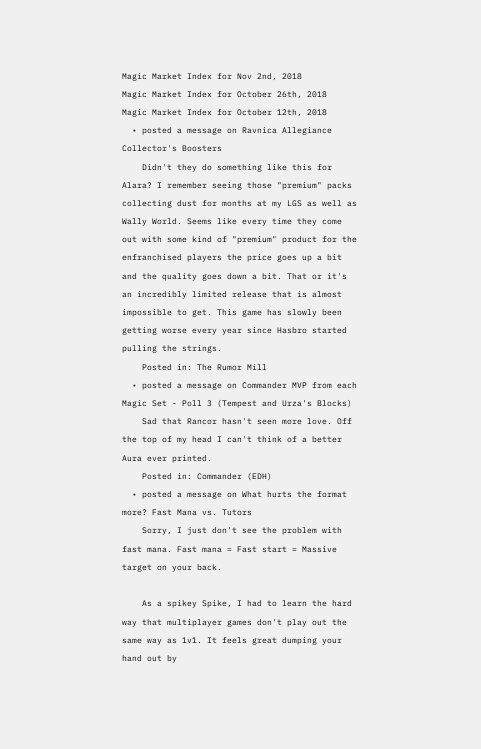Magic Market Index for Nov 2nd, 2018
Magic Market Index for October 26th, 2018
Magic Market Index for October 12th, 2018
  • posted a message on Ravnica Allegiance Collector's Boosters
    Didn't they do something like this for Alara? I remember seeing those "premium" packs collecting dust for months at my LGS as well as Wally World. Seems like every time they come out with some kind of "premium" product for the enfranchised players the price goes up a bit and the quality goes down a bit. That or it's an incredibly limited release that is almost impossible to get. This game has slowly been getting worse every year since Hasbro started pulling the strings.
    Posted in: The Rumor Mill
  • posted a message on Commander MVP from each Magic Set - Poll 3 (Tempest and Urza's Blocks)
    Sad that Rancor hasn't seen more love. Off the top of my head I can't think of a better Aura ever printed.
    Posted in: Commander (EDH)
  • posted a message on What hurts the format more? Fast Mana vs. Tutors
    Sorry, I just don't see the problem with fast mana. Fast mana = Fast start = Massive target on your back.

    As a spikey Spike, I had to learn the hard way that multiplayer games don't play out the same way as 1v1. It feels great dumping your hand out by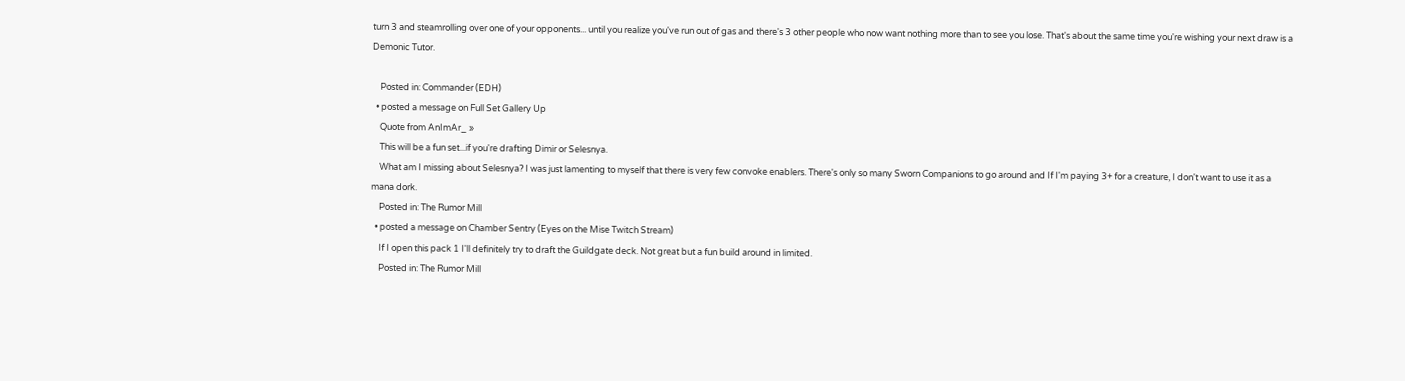turn 3 and steamrolling over one of your opponents... until you realize you've run out of gas and there's 3 other people who now want nothing more than to see you lose. That's about the same time you're wishing your next draw is a Demonic Tutor.

    Posted in: Commander (EDH)
  • posted a message on Full Set Gallery Up
    Quote from AnImAr_ »
    This will be a fun set...if you're drafting Dimir or Selesnya.
    What am I missing about Selesnya? I was just lamenting to myself that there is very few convoke enablers. There's only so many Sworn Companions to go around and If I'm paying 3+ for a creature, I don't want to use it as a mana dork.
    Posted in: The Rumor Mill
  • posted a message on Chamber Sentry (Eyes on the Mise Twitch Stream)
    If I open this pack 1 I'll definitely try to draft the Guildgate deck. Not great but a fun build around in limited.
    Posted in: The Rumor Mill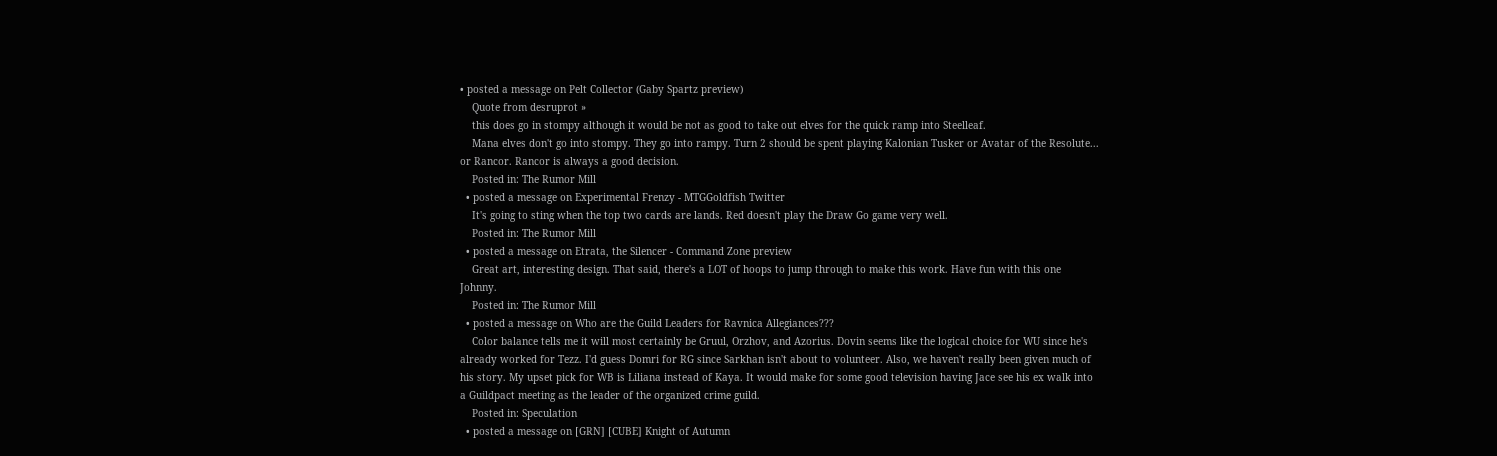• posted a message on Pelt Collector (Gaby Spartz preview)
    Quote from desruprot »
    this does go in stompy although it would be not as good to take out elves for the quick ramp into Steelleaf.
    Mana elves don't go into stompy. They go into rampy. Turn 2 should be spent playing Kalonian Tusker or Avatar of the Resolute... or Rancor. Rancor is always a good decision.
    Posted in: The Rumor Mill
  • posted a message on Experimental Frenzy - MTGGoldfish Twitter
    It's going to sting when the top two cards are lands. Red doesn't play the Draw Go game very well.
    Posted in: The Rumor Mill
  • posted a message on Etrata, the Silencer - Command Zone preview
    Great art, interesting design. That said, there's a LOT of hoops to jump through to make this work. Have fun with this one Johnny.
    Posted in: The Rumor Mill
  • posted a message on Who are the Guild Leaders for Ravnica Allegiances???
    Color balance tells me it will most certainly be Gruul, Orzhov, and Azorius. Dovin seems like the logical choice for WU since he's already worked for Tezz. I'd guess Domri for RG since Sarkhan isn't about to volunteer. Also, we haven't really been given much of his story. My upset pick for WB is Liliana instead of Kaya. It would make for some good television having Jace see his ex walk into a Guildpact meeting as the leader of the organized crime guild.
    Posted in: Speculation
  • posted a message on [GRN] [CUBE] Knight of Autumn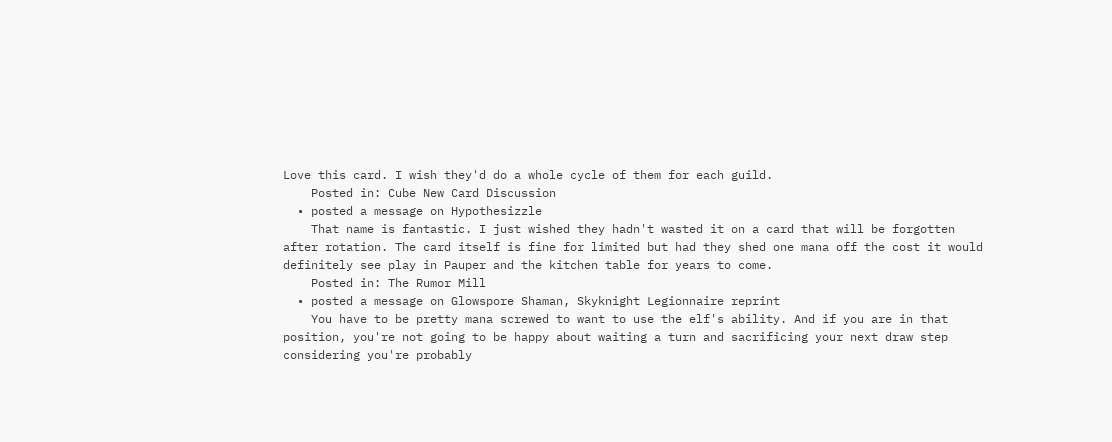Love this card. I wish they'd do a whole cycle of them for each guild.
    Posted in: Cube New Card Discussion
  • posted a message on Hypothesizzle
    That name is fantastic. I just wished they hadn't wasted it on a card that will be forgotten after rotation. The card itself is fine for limited but had they shed one mana off the cost it would definitely see play in Pauper and the kitchen table for years to come.
    Posted in: The Rumor Mill
  • posted a message on Glowspore Shaman, Skyknight Legionnaire reprint
    You have to be pretty mana screwed to want to use the elf's ability. And if you are in that position, you're not going to be happy about waiting a turn and sacrificing your next draw step considering you're probably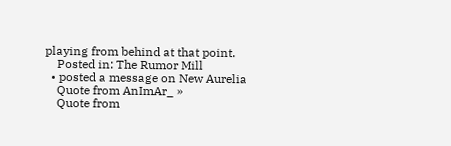playing from behind at that point.
    Posted in: The Rumor Mill
  • posted a message on New Aurelia
    Quote from AnImAr_ »
    Quote from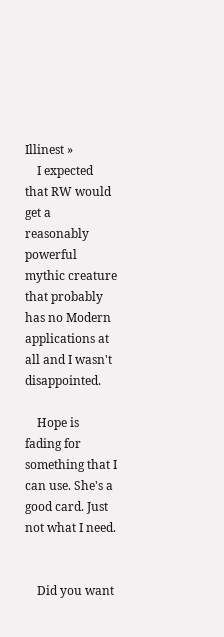Illinest »
    I expected that RW would get a reasonably powerful mythic creature that probably has no Modern applications at all and I wasn't disappointed.

    Hope is fading for something that I can use. She's a good card. Just not what I need.


    Did you want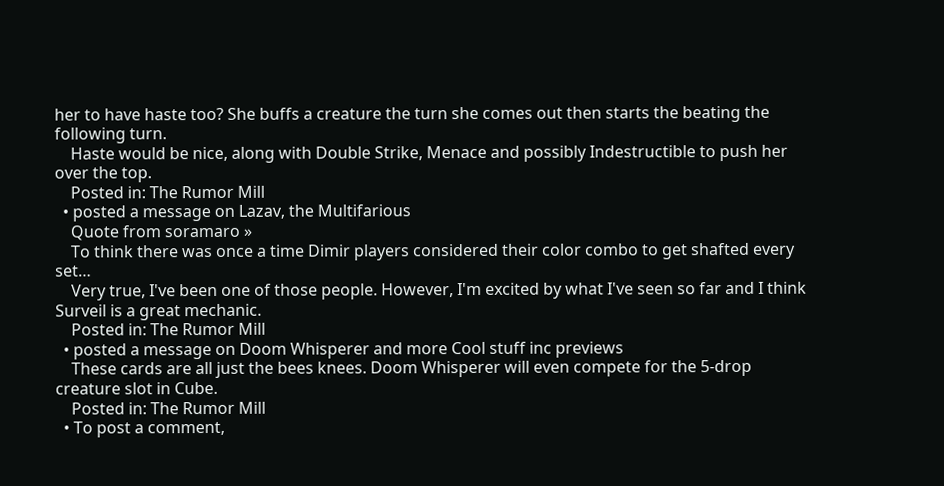her to have haste too? She buffs a creature the turn she comes out then starts the beating the following turn.
    Haste would be nice, along with Double Strike, Menace and possibly Indestructible to push her over the top.
    Posted in: The Rumor Mill
  • posted a message on Lazav, the Multifarious
    Quote from soramaro »
    To think there was once a time Dimir players considered their color combo to get shafted every set…
    Very true, I've been one of those people. However, I'm excited by what I've seen so far and I think Surveil is a great mechanic.
    Posted in: The Rumor Mill
  • posted a message on Doom Whisperer and more Cool stuff inc previews
    These cards are all just the bees knees. Doom Whisperer will even compete for the 5-drop creature slot in Cube.
    Posted in: The Rumor Mill
  • To post a comment,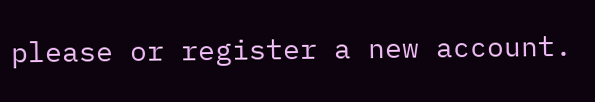please or register a new account.